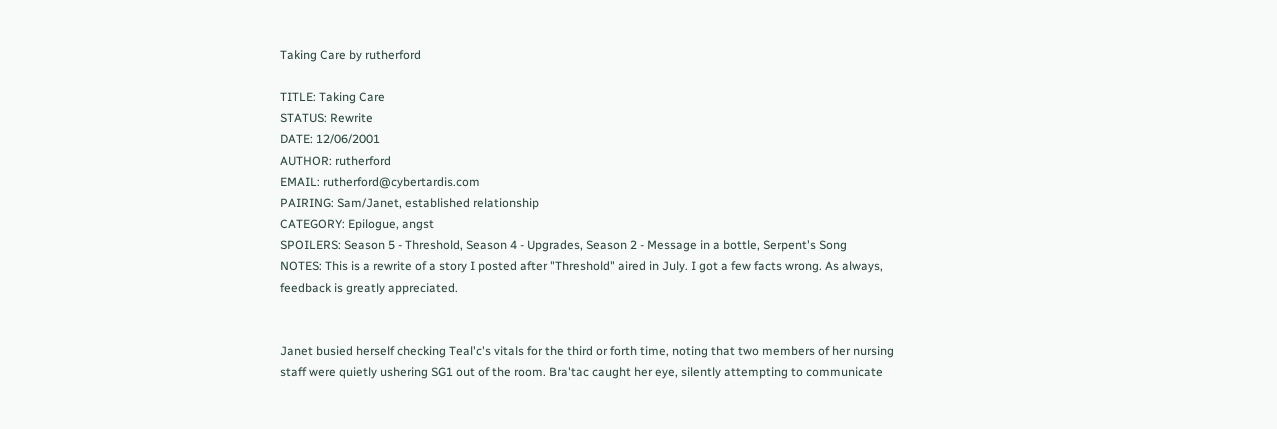Taking Care by rutherford

TITLE: Taking Care
STATUS: Rewrite
DATE: 12/06/2001
AUTHOR: rutherford
EMAIL: rutherford@cybertardis.com
PAIRING: Sam/Janet, established relationship
CATEGORY: Epilogue, angst
SPOILERS: Season 5 - Threshold, Season 4 - Upgrades, Season 2 - Message in a bottle, Serpent's Song
NOTES: This is a rewrite of a story I posted after "Threshold" aired in July. I got a few facts wrong. As always, feedback is greatly appreciated.


Janet busied herself checking Teal'c's vitals for the third or forth time, noting that two members of her nursing staff were quietly ushering SG1 out of the room. Bra'tac caught her eye, silently attempting to communicate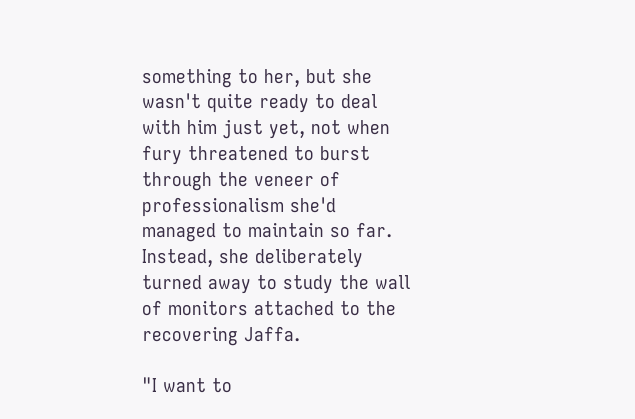something to her, but she wasn't quite ready to deal with him just yet, not when fury threatened to burst through the veneer of professionalism she'd managed to maintain so far. Instead, she deliberately turned away to study the wall of monitors attached to the recovering Jaffa.

"I want to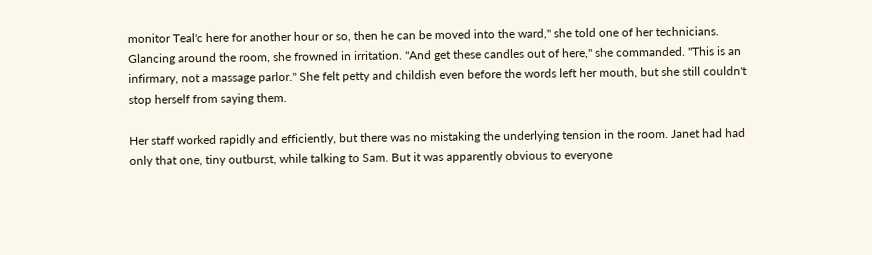monitor Teal'c here for another hour or so, then he can be moved into the ward," she told one of her technicians. Glancing around the room, she frowned in irritation. "And get these candles out of here," she commanded. "This is an infirmary, not a massage parlor." She felt petty and childish even before the words left her mouth, but she still couldn't stop herself from saying them.

Her staff worked rapidly and efficiently, but there was no mistaking the underlying tension in the room. Janet had had only that one, tiny outburst, while talking to Sam. But it was apparently obvious to everyone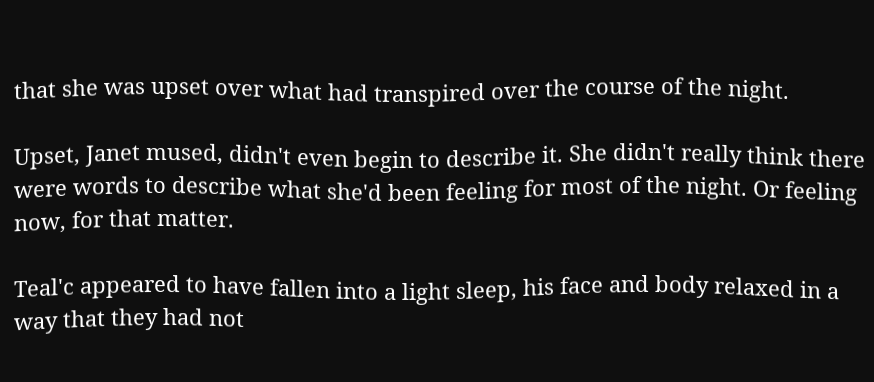that she was upset over what had transpired over the course of the night.

Upset, Janet mused, didn't even begin to describe it. She didn't really think there were words to describe what she'd been feeling for most of the night. Or feeling now, for that matter.

Teal'c appeared to have fallen into a light sleep, his face and body relaxed in a way that they had not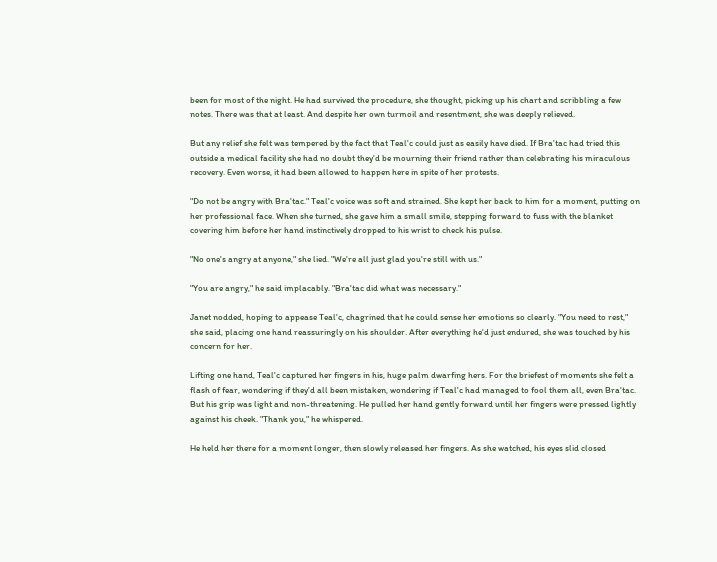been for most of the night. He had survived the procedure, she thought, picking up his chart and scribbling a few notes. There was that at least. And despite her own turmoil and resentment, she was deeply relieved.

But any relief she felt was tempered by the fact that Teal'c could just as easily have died. If Bra'tac had tried this outside a medical facility she had no doubt they'd be mourning their friend rather than celebrating his miraculous recovery. Even worse, it had been allowed to happen here in spite of her protests.

"Do not be angry with Bra'tac." Teal'c voice was soft and strained. She kept her back to him for a moment, putting on her professional face. When she turned, she gave him a small smile, stepping forward to fuss with the blanket covering him before her hand instinctively dropped to his wrist to check his pulse.

"No one's angry at anyone," she lied. "We're all just glad you're still with us."

"You are angry," he said implacably. "Bra'tac did what was necessary."

Janet nodded, hoping to appease Teal'c, chagrined that he could sense her emotions so clearly. "You need to rest," she said, placing one hand reassuringly on his shoulder. After everything he'd just endured, she was touched by his concern for her.

Lifting one hand, Teal'c captured her fingers in his, huge palm dwarfing hers. For the briefest of moments she felt a flash of fear, wondering if they'd all been mistaken, wondering if Teal'c had managed to fool them all, even Bra'tac. But his grip was light and non-threatening. He pulled her hand gently forward until her fingers were pressed lightly against his cheek. "Thank you," he whispered.

He held her there for a moment longer, then slowly released her fingers. As she watched, his eyes slid closed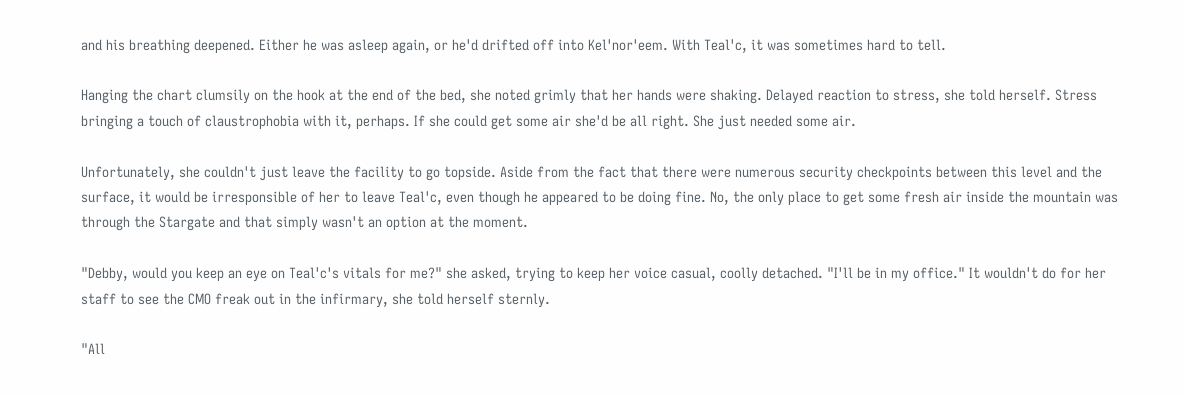and his breathing deepened. Either he was asleep again, or he'd drifted off into Kel'nor'eem. With Teal'c, it was sometimes hard to tell.

Hanging the chart clumsily on the hook at the end of the bed, she noted grimly that her hands were shaking. Delayed reaction to stress, she told herself. Stress bringing a touch of claustrophobia with it, perhaps. If she could get some air she'd be all right. She just needed some air.

Unfortunately, she couldn't just leave the facility to go topside. Aside from the fact that there were numerous security checkpoints between this level and the surface, it would be irresponsible of her to leave Teal'c, even though he appeared to be doing fine. No, the only place to get some fresh air inside the mountain was through the Stargate and that simply wasn't an option at the moment.

"Debby, would you keep an eye on Teal'c's vitals for me?" she asked, trying to keep her voice casual, coolly detached. "I'll be in my office." It wouldn't do for her staff to see the CMO freak out in the infirmary, she told herself sternly.

"All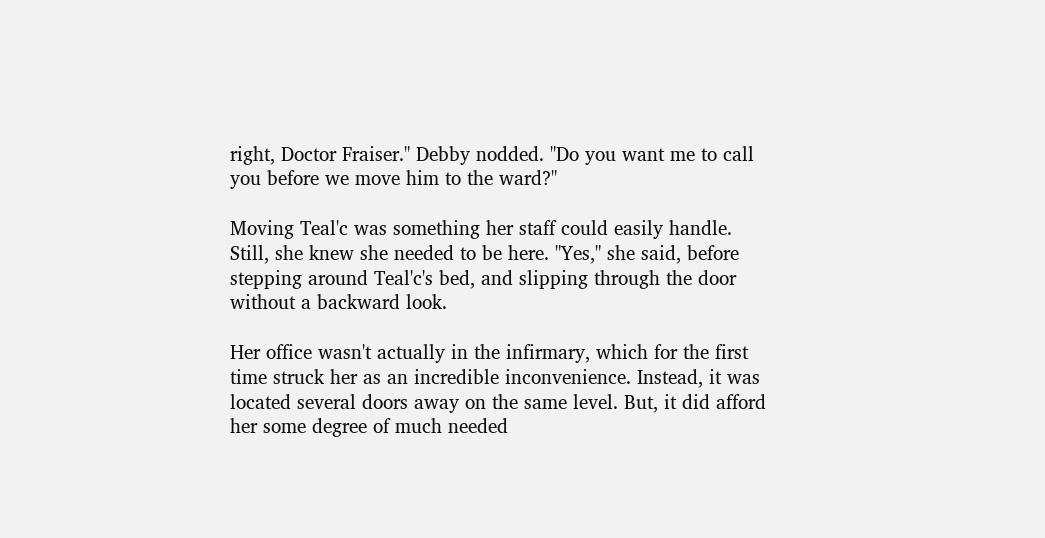right, Doctor Fraiser." Debby nodded. "Do you want me to call you before we move him to the ward?"

Moving Teal'c was something her staff could easily handle. Still, she knew she needed to be here. "Yes," she said, before stepping around Teal'c's bed, and slipping through the door without a backward look.

Her office wasn't actually in the infirmary, which for the first time struck her as an incredible inconvenience. Instead, it was located several doors away on the same level. But, it did afford her some degree of much needed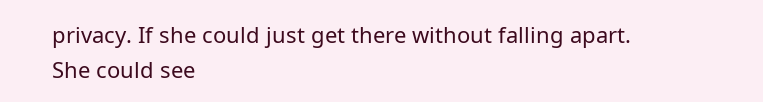privacy. If she could just get there without falling apart. She could see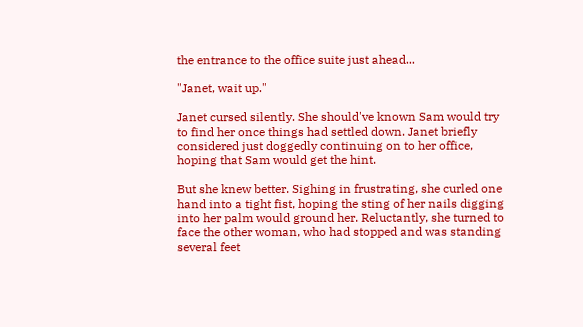the entrance to the office suite just ahead...

"Janet, wait up."

Janet cursed silently. She should've known Sam would try to find her once things had settled down. Janet briefly considered just doggedly continuing on to her office, hoping that Sam would get the hint.

But she knew better. Sighing in frustrating, she curled one hand into a tight fist, hoping the sting of her nails digging into her palm would ground her. Reluctantly, she turned to face the other woman, who had stopped and was standing several feet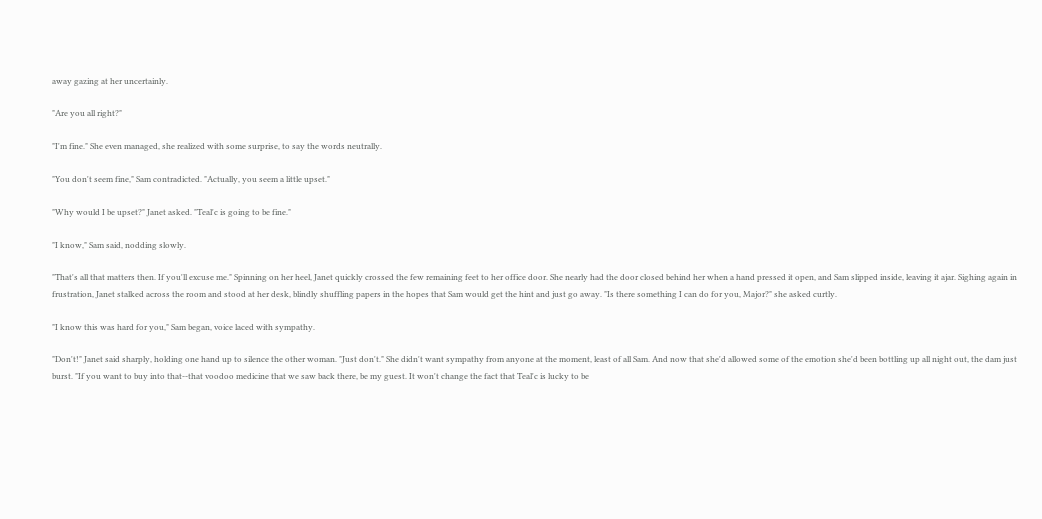away gazing at her uncertainly.

"Are you all right?"

"I'm fine." She even managed, she realized with some surprise, to say the words neutrally.

"You don't seem fine," Sam contradicted. "Actually, you seem a little upset."

"Why would I be upset?" Janet asked. "Teal'c is going to be fine."

"I know," Sam said, nodding slowly.

"That's all that matters then. If you'll excuse me." Spinning on her heel, Janet quickly crossed the few remaining feet to her office door. She nearly had the door closed behind her when a hand pressed it open, and Sam slipped inside, leaving it ajar. Sighing again in frustration, Janet stalked across the room and stood at her desk, blindly shuffling papers in the hopes that Sam would get the hint and just go away. "Is there something I can do for you, Major?" she asked curtly.

"I know this was hard for you," Sam began, voice laced with sympathy.

"Don't!" Janet said sharply, holding one hand up to silence the other woman. "Just don't." She didn't want sympathy from anyone at the moment, least of all Sam. And now that she'd allowed some of the emotion she'd been bottling up all night out, the dam just burst. "If you want to buy into that--that voodoo medicine that we saw back there, be my guest. It won't change the fact that Teal'c is lucky to be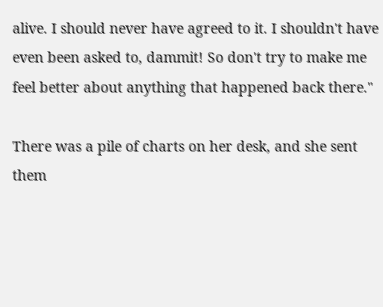alive. I should never have agreed to it. I shouldn't have even been asked to, dammit! So don't try to make me feel better about anything that happened back there."

There was a pile of charts on her desk, and she sent them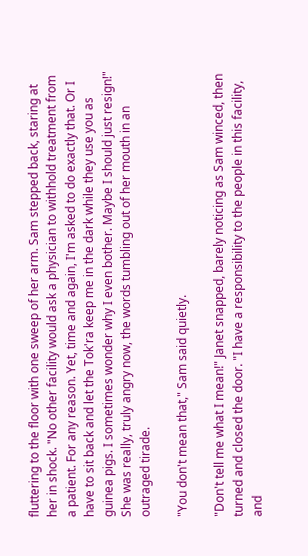fluttering to the floor with one sweep of her arm. Sam stepped back, staring at her in shock. "No other facility would ask a physician to withhold treatment from a patient. For any reason. Yet, time and again, I'm asked to do exactly that. Or I have to sit back and let the Tok'ra keep me in the dark while they use you as guinea pigs. I sometimes wonder why I even bother. Maybe I should just resign!" She was really, truly angry now, the words tumbling out of her mouth in an outraged tirade.

"You don't mean that," Sam said quietly.

"Don't tell me what I mean!" Janet snapped, barely noticing as Sam winced, then turned and closed the door. "I have a responsibility to the people in this facility, and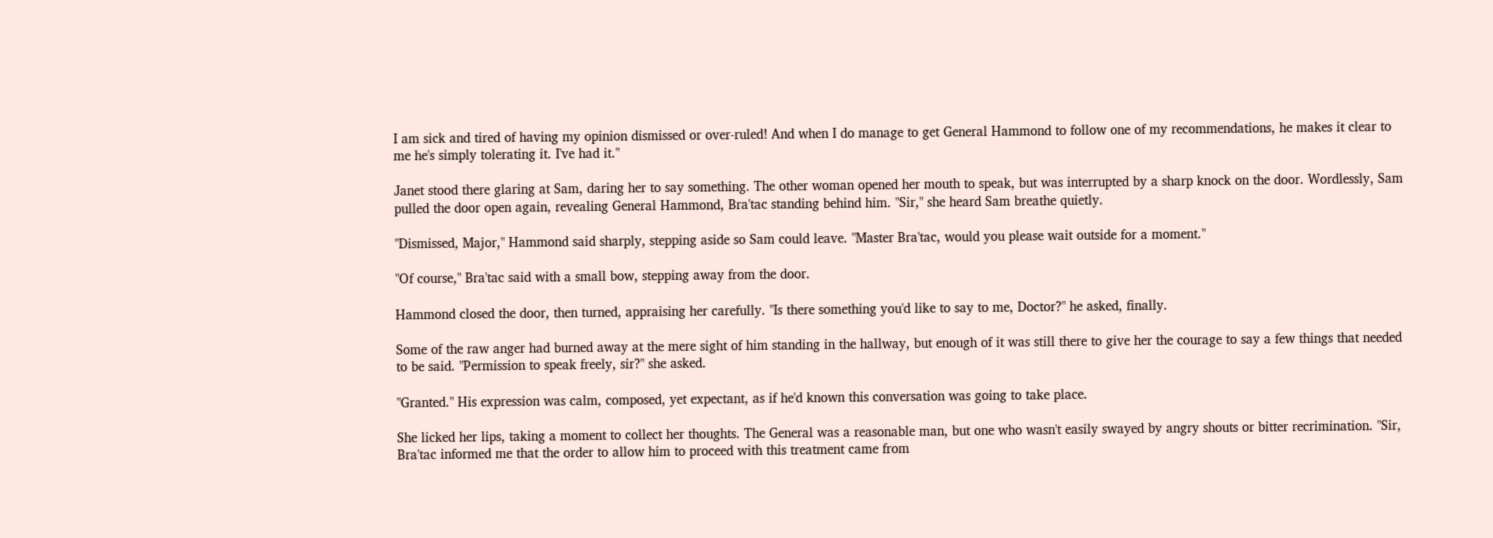I am sick and tired of having my opinion dismissed or over-ruled! And when I do manage to get General Hammond to follow one of my recommendations, he makes it clear to me he's simply tolerating it. I've had it."

Janet stood there glaring at Sam, daring her to say something. The other woman opened her mouth to speak, but was interrupted by a sharp knock on the door. Wordlessly, Sam pulled the door open again, revealing General Hammond, Bra'tac standing behind him. "Sir," she heard Sam breathe quietly.

"Dismissed, Major," Hammond said sharply, stepping aside so Sam could leave. "Master Bra'tac, would you please wait outside for a moment."

"Of course," Bra'tac said with a small bow, stepping away from the door.

Hammond closed the door, then turned, appraising her carefully. "Is there something you'd like to say to me, Doctor?" he asked, finally.

Some of the raw anger had burned away at the mere sight of him standing in the hallway, but enough of it was still there to give her the courage to say a few things that needed to be said. "Permission to speak freely, sir?" she asked.

"Granted." His expression was calm, composed, yet expectant, as if he'd known this conversation was going to take place.

She licked her lips, taking a moment to collect her thoughts. The General was a reasonable man, but one who wasn't easily swayed by angry shouts or bitter recrimination. "Sir, Bra'tac informed me that the order to allow him to proceed with this treatment came from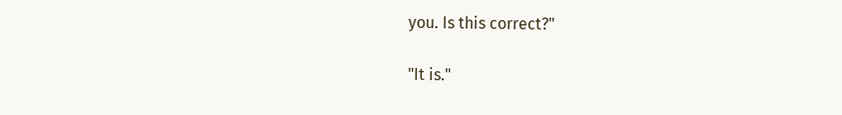you. Is this correct?"

"It is."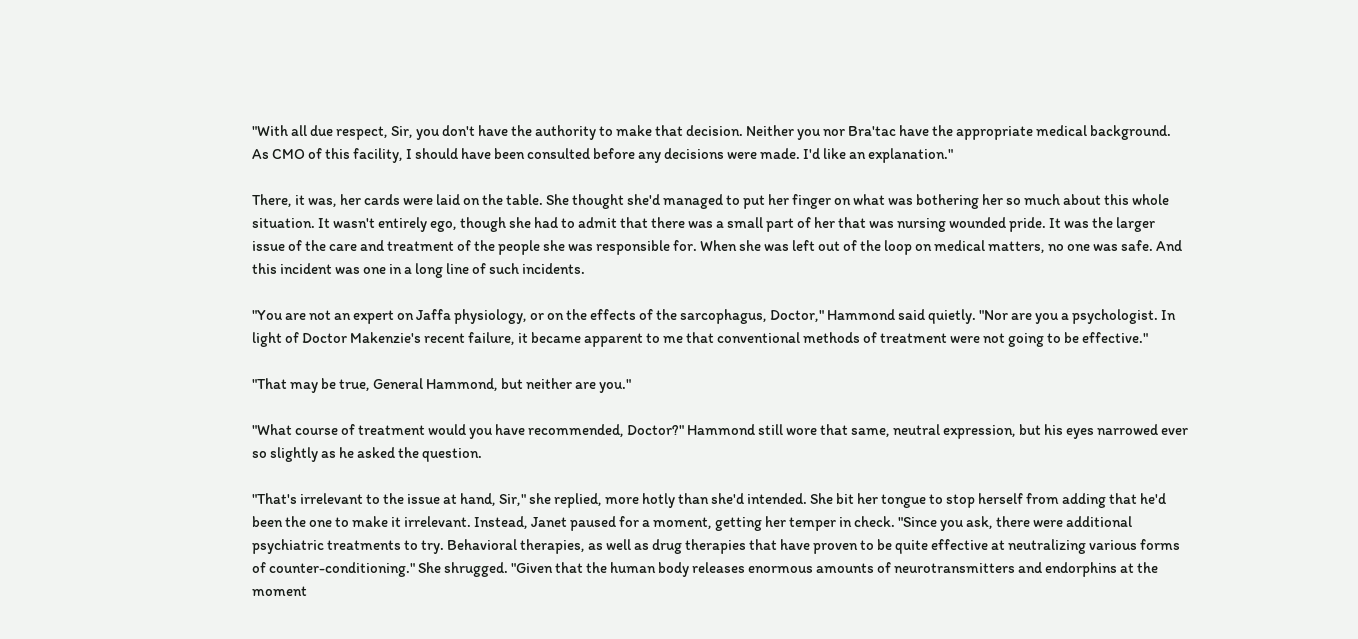"With all due respect, Sir, you don't have the authority to make that decision. Neither you nor Bra'tac have the appropriate medical background. As CMO of this facility, I should have been consulted before any decisions were made. I'd like an explanation."

There, it was, her cards were laid on the table. She thought she'd managed to put her finger on what was bothering her so much about this whole situation. It wasn't entirely ego, though she had to admit that there was a small part of her that was nursing wounded pride. It was the larger issue of the care and treatment of the people she was responsible for. When she was left out of the loop on medical matters, no one was safe. And this incident was one in a long line of such incidents.

"You are not an expert on Jaffa physiology, or on the effects of the sarcophagus, Doctor," Hammond said quietly. "Nor are you a psychologist. In light of Doctor Makenzie's recent failure, it became apparent to me that conventional methods of treatment were not going to be effective."

"That may be true, General Hammond, but neither are you."

"What course of treatment would you have recommended, Doctor?" Hammond still wore that same, neutral expression, but his eyes narrowed ever so slightly as he asked the question.

"That's irrelevant to the issue at hand, Sir," she replied, more hotly than she'd intended. She bit her tongue to stop herself from adding that he'd been the one to make it irrelevant. Instead, Janet paused for a moment, getting her temper in check. "Since you ask, there were additional psychiatric treatments to try. Behavioral therapies, as well as drug therapies that have proven to be quite effective at neutralizing various forms of counter-conditioning." She shrugged. "Given that the human body releases enormous amounts of neurotransmitters and endorphins at the moment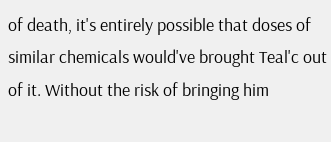of death, it's entirely possible that doses of similar chemicals would've brought Teal'c out of it. Without the risk of bringing him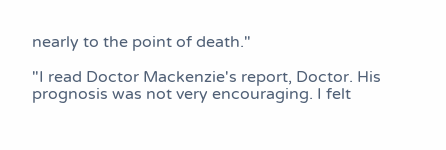nearly to the point of death."

"I read Doctor Mackenzie's report, Doctor. His prognosis was not very encouraging. I felt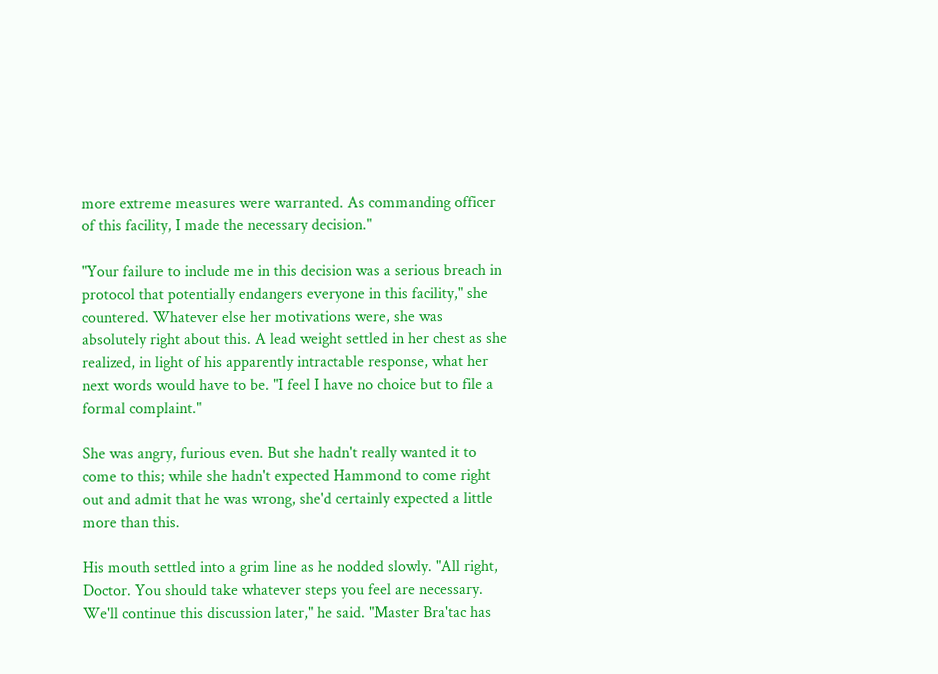more extreme measures were warranted. As commanding officer of this facility, I made the necessary decision."

"Your failure to include me in this decision was a serious breach in protocol that potentially endangers everyone in this facility," she countered. Whatever else her motivations were, she was absolutely right about this. A lead weight settled in her chest as she realized, in light of his apparently intractable response, what her next words would have to be. "I feel I have no choice but to file a formal complaint."

She was angry, furious even. But she hadn't really wanted it to come to this; while she hadn't expected Hammond to come right out and admit that he was wrong, she'd certainly expected a little more than this.

His mouth settled into a grim line as he nodded slowly. "All right, Doctor. You should take whatever steps you feel are necessary. We'll continue this discussion later," he said. "Master Bra'tac has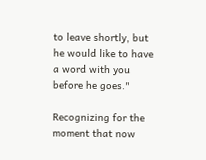to leave shortly, but he would like to have a word with you before he goes."

Recognizing for the moment that now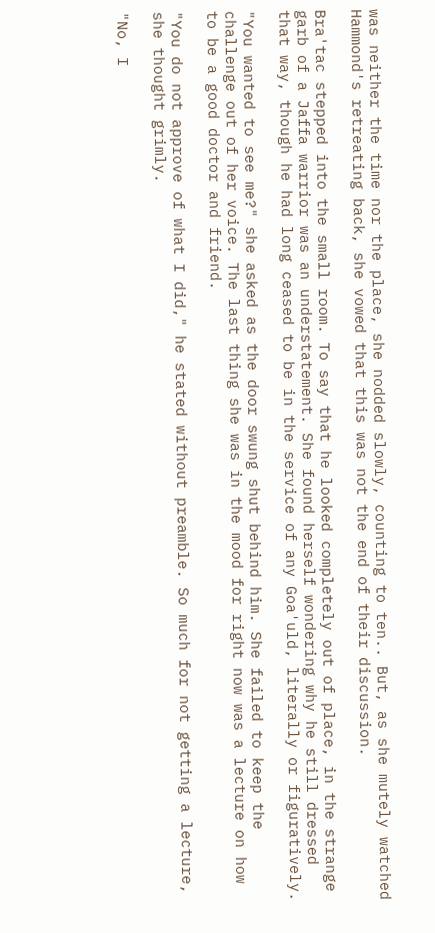was neither the time nor the place, she nodded slowly, counting to ten.. But, as she mutely watched Hammond's retreating back, she vowed that this was not the end of their discussion.

Bra'tac stepped into the small room. To say that he looked completely out of place, in the strange garb of a Jaffa warrior was an understatement. She found herself wondering why he still dressed that way, though he had long ceased to be in the service of any Goa'uld, literally or figuratively.

"You wanted to see me?" she asked as the door swung shut behind him. She failed to keep the challenge out of her voice. The last thing she was in the mood for right now was a lecture on how to be a good doctor and friend.

"You do not approve of what I did," he stated without preamble. So much for not getting a lecture, she thought grimly.

"No, I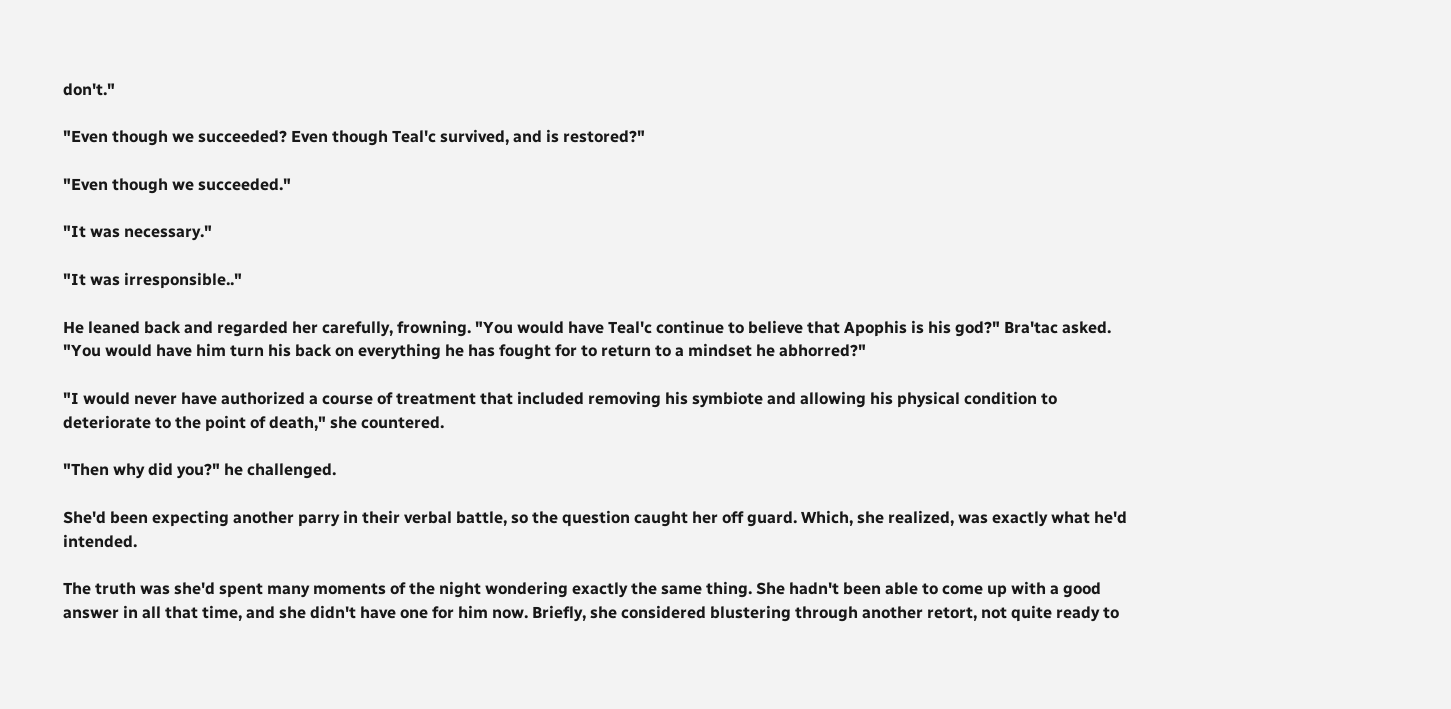don't."

"Even though we succeeded? Even though Teal'c survived, and is restored?"

"Even though we succeeded."

"It was necessary."

"It was irresponsible.."

He leaned back and regarded her carefully, frowning. "You would have Teal'c continue to believe that Apophis is his god?" Bra'tac asked. "You would have him turn his back on everything he has fought for to return to a mindset he abhorred?"

"I would never have authorized a course of treatment that included removing his symbiote and allowing his physical condition to deteriorate to the point of death," she countered.

"Then why did you?" he challenged.

She'd been expecting another parry in their verbal battle, so the question caught her off guard. Which, she realized, was exactly what he'd intended.

The truth was she'd spent many moments of the night wondering exactly the same thing. She hadn't been able to come up with a good answer in all that time, and she didn't have one for him now. Briefly, she considered blustering through another retort, not quite ready to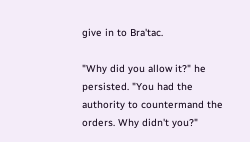give in to Bra'tac.

"Why did you allow it?" he persisted. "You had the authority to countermand the orders. Why didn't you?"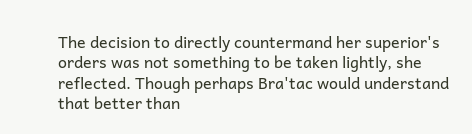The decision to directly countermand her superior's orders was not something to be taken lightly, she reflected. Though perhaps Bra'tac would understand that better than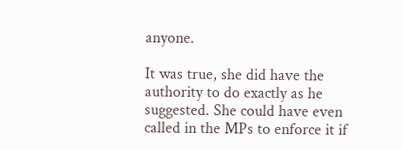anyone.

It was true, she did have the authority to do exactly as he suggested. She could have even called in the MPs to enforce it if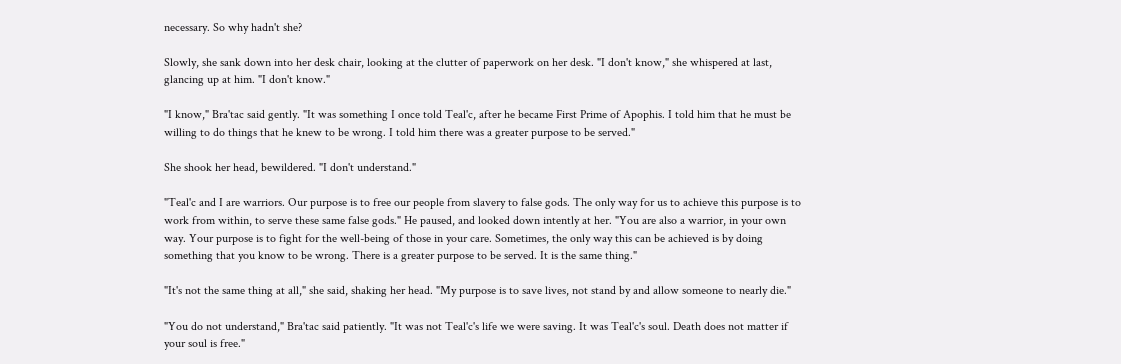necessary. So why hadn't she?

Slowly, she sank down into her desk chair, looking at the clutter of paperwork on her desk. "I don't know," she whispered at last, glancing up at him. "I don't know."

"I know," Bra'tac said gently. "It was something I once told Teal'c, after he became First Prime of Apophis. I told him that he must be willing to do things that he knew to be wrong. I told him there was a greater purpose to be served."

She shook her head, bewildered. "I don't understand."

"Teal'c and I are warriors. Our purpose is to free our people from slavery to false gods. The only way for us to achieve this purpose is to work from within, to serve these same false gods." He paused, and looked down intently at her. "You are also a warrior, in your own way. Your purpose is to fight for the well-being of those in your care. Sometimes, the only way this can be achieved is by doing something that you know to be wrong. There is a greater purpose to be served. It is the same thing."

"It's not the same thing at all," she said, shaking her head. "My purpose is to save lives, not stand by and allow someone to nearly die."

"You do not understand," Bra'tac said patiently. "It was not Teal'c's life we were saving. It was Teal'c's soul. Death does not matter if your soul is free."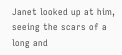Janet looked up at him, seeing the scars of a long and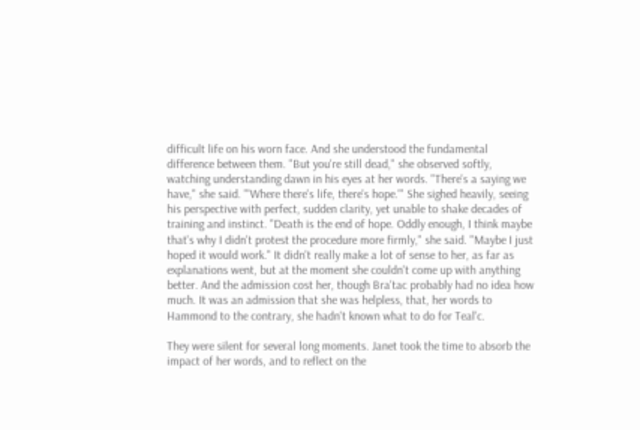difficult life on his worn face. And she understood the fundamental difference between them. "But you're still dead," she observed softly, watching understanding dawn in his eyes at her words. "There's a saying we have," she said. "'Where there's life, there's hope.'" She sighed heavily, seeing his perspective with perfect, sudden clarity, yet unable to shake decades of training and instinct. "Death is the end of hope. Oddly enough, I think maybe that's why I didn't protest the procedure more firmly," she said. "Maybe I just hoped it would work." It didn't really make a lot of sense to her, as far as explanations went, but at the moment she couldn't come up with anything better. And the admission cost her, though Bra'tac probably had no idea how much. It was an admission that she was helpless, that, her words to Hammond to the contrary, she hadn't known what to do for Teal'c.

They were silent for several long moments. Janet took the time to absorb the impact of her words, and to reflect on the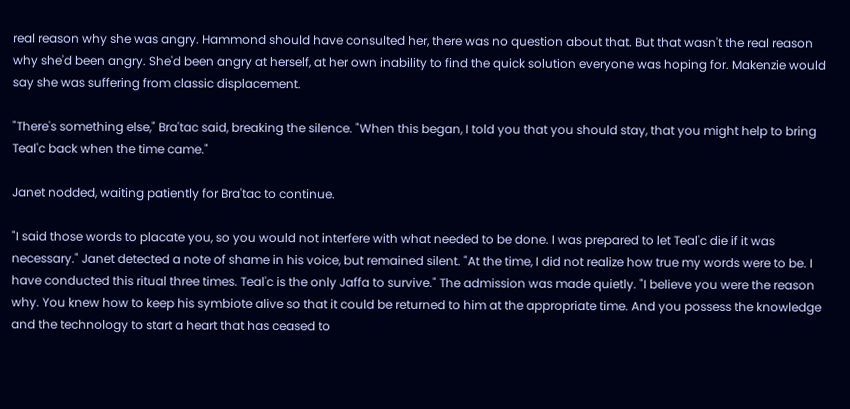real reason why she was angry. Hammond should have consulted her, there was no question about that. But that wasn't the real reason why she'd been angry. She'd been angry at herself, at her own inability to find the quick solution everyone was hoping for. Makenzie would say she was suffering from classic displacement.

"There's something else," Bra'tac said, breaking the silence. "When this began, I told you that you should stay, that you might help to bring Teal'c back when the time came."

Janet nodded, waiting patiently for Bra'tac to continue.

"I said those words to placate you, so you would not interfere with what needed to be done. I was prepared to let Teal'c die if it was necessary." Janet detected a note of shame in his voice, but remained silent. "At the time, I did not realize how true my words were to be. I have conducted this ritual three times. Teal'c is the only Jaffa to survive." The admission was made quietly. "I believe you were the reason why. You knew how to keep his symbiote alive so that it could be returned to him at the appropriate time. And you possess the knowledge and the technology to start a heart that has ceased to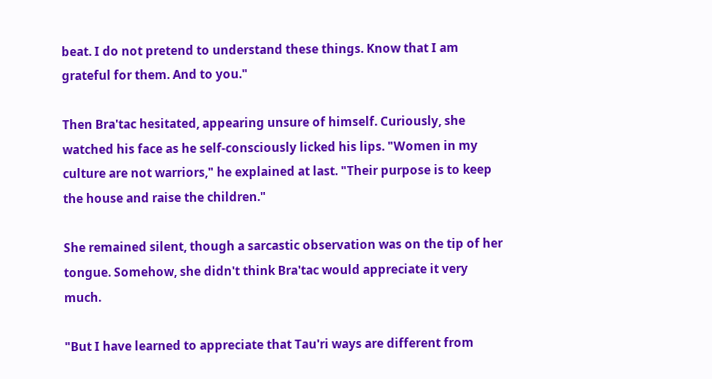beat. I do not pretend to understand these things. Know that I am grateful for them. And to you."

Then Bra'tac hesitated, appearing unsure of himself. Curiously, she watched his face as he self-consciously licked his lips. "Women in my culture are not warriors," he explained at last. "Their purpose is to keep the house and raise the children."

She remained silent, though a sarcastic observation was on the tip of her tongue. Somehow, she didn't think Bra'tac would appreciate it very much.

"But I have learned to appreciate that Tau'ri ways are different from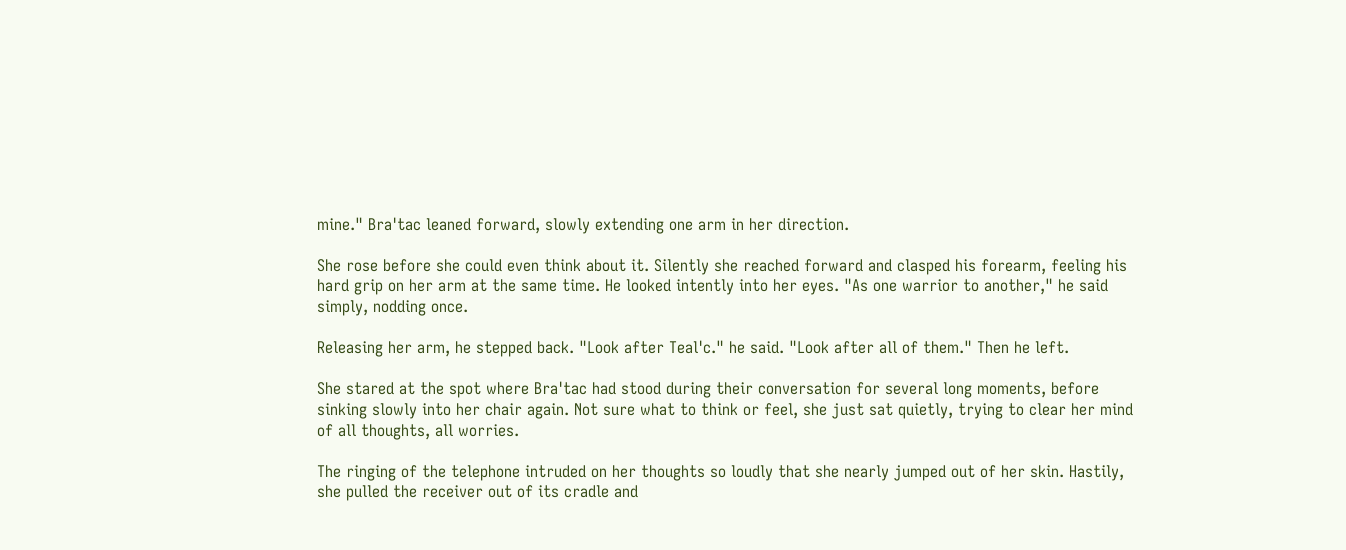mine." Bra'tac leaned forward, slowly extending one arm in her direction.

She rose before she could even think about it. Silently she reached forward and clasped his forearm, feeling his hard grip on her arm at the same time. He looked intently into her eyes. "As one warrior to another," he said simply, nodding once.

Releasing her arm, he stepped back. "Look after Teal'c." he said. "Look after all of them." Then he left.

She stared at the spot where Bra'tac had stood during their conversation for several long moments, before sinking slowly into her chair again. Not sure what to think or feel, she just sat quietly, trying to clear her mind of all thoughts, all worries.

The ringing of the telephone intruded on her thoughts so loudly that she nearly jumped out of her skin. Hastily, she pulled the receiver out of its cradle and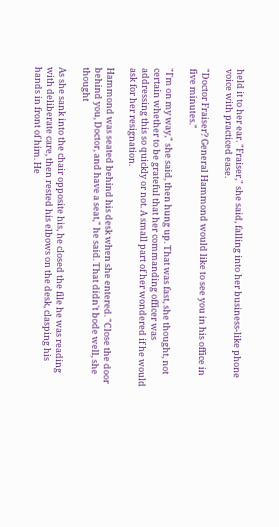held it to her ear. "Fraiser," she said, falling into her business-like phone voice with practiced ease.

"Doctor Fraiser? General Hammond would like to see you in his office in five minutes."

"I'm on my way," she said, then hung up. That was fast, she thought, not certain whether to be grateful that her commanding officer was addressing this so quickly or not. A small part of her wondered if he would ask for her resignation.

Hammond was seated behind his desk when she entered. "Close the door behind you, Doctor, and have a seat," he said. That didn't bode well, she thought

As she sank into the chair opposite his, he closed the file he was reading with deliberate care, then rested his elbows on the desk, clasping his hands in front of him. He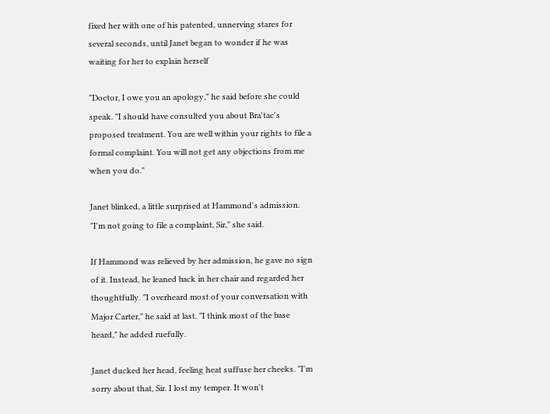fixed her with one of his patented, unnerving stares for several seconds, until Janet began to wonder if he was waiting for her to explain herself

"Doctor, I owe you an apology," he said before she could speak. "I should have consulted you about Bra'tac's proposed treatment. You are well within your rights to file a formal complaint. You will not get any objections from me when you do."

Janet blinked, a little surprised at Hammond's admission. "I'm not going to file a complaint, Sir," she said.

If Hammond was relieved by her admission, he gave no sign of it. Instead, he leaned back in her chair and regarded her thoughtfully. "I overheard most of your conversation with Major Carter," he said at last. "I think most of the base heard," he added ruefully.

Janet ducked her head, feeling heat suffuse her cheeks. "I'm sorry about that, Sir. I lost my temper. It won't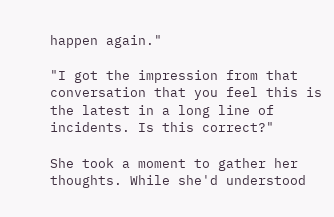happen again."

"I got the impression from that conversation that you feel this is the latest in a long line of incidents. Is this correct?"

She took a moment to gather her thoughts. While she'd understood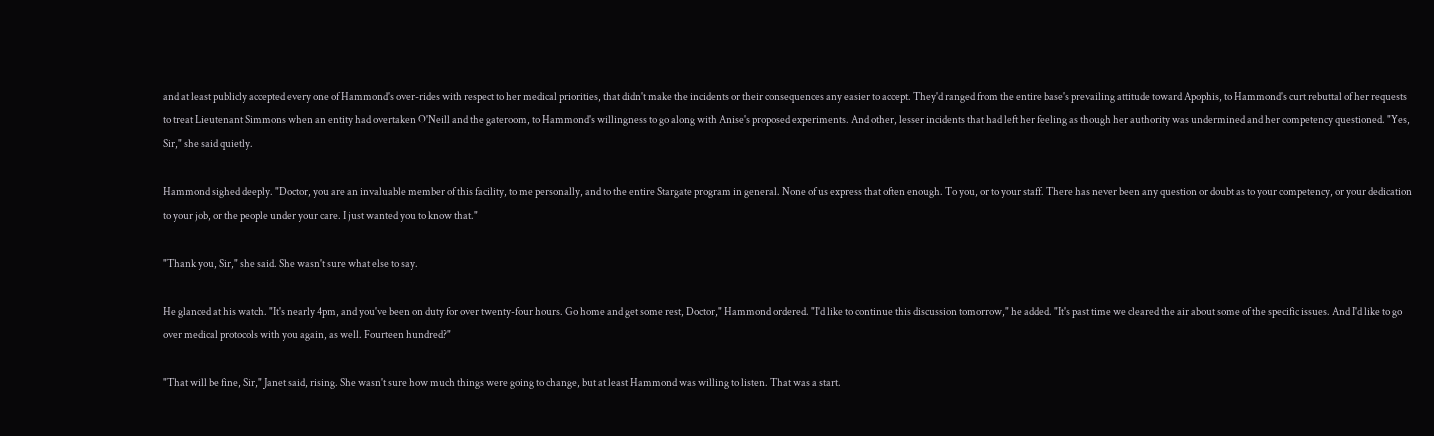and at least publicly accepted every one of Hammond's over-rides with respect to her medical priorities, that didn't make the incidents or their consequences any easier to accept. They'd ranged from the entire base's prevailing attitude toward Apophis, to Hammond's curt rebuttal of her requests to treat Lieutenant Simmons when an entity had overtaken O'Neill and the gateroom, to Hammond's willingness to go along with Anise's proposed experiments. And other, lesser incidents that had left her feeling as though her authority was undermined and her competency questioned. "Yes, Sir," she said quietly.

Hammond sighed deeply. "Doctor, you are an invaluable member of this facility, to me personally, and to the entire Stargate program in general. None of us express that often enough. To you, or to your staff. There has never been any question or doubt as to your competency, or your dedication to your job, or the people under your care. I just wanted you to know that."

"Thank you, Sir," she said. She wasn't sure what else to say.

He glanced at his watch. "It's nearly 4pm, and you've been on duty for over twenty-four hours. Go home and get some rest, Doctor," Hammond ordered. "I'd like to continue this discussion tomorrow," he added. "It's past time we cleared the air about some of the specific issues. And I'd like to go over medical protocols with you again, as well. Fourteen hundred?"

"That will be fine, Sir," Janet said, rising. She wasn't sure how much things were going to change, but at least Hammond was willing to listen. That was a start.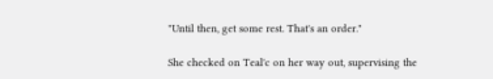"Until then, get some rest. That's an order."

She checked on Teal'c on her way out, supervising the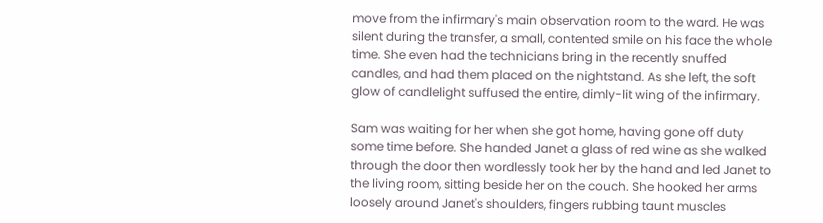move from the infirmary's main observation room to the ward. He was silent during the transfer, a small, contented smile on his face the whole time. She even had the technicians bring in the recently snuffed candles, and had them placed on the nightstand. As she left, the soft glow of candlelight suffused the entire, dimly-lit wing of the infirmary.

Sam was waiting for her when she got home, having gone off duty some time before. She handed Janet a glass of red wine as she walked through the door then wordlessly took her by the hand and led Janet to the living room, sitting beside her on the couch. She hooked her arms loosely around Janet's shoulders, fingers rubbing taunt muscles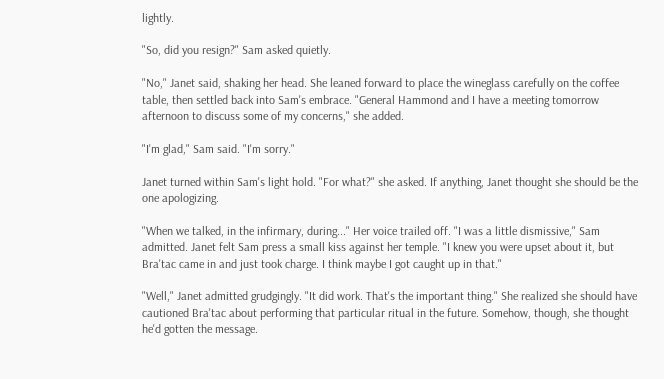lightly.

"So, did you resign?" Sam asked quietly.

"No," Janet said, shaking her head. She leaned forward to place the wineglass carefully on the coffee table, then settled back into Sam's embrace. "General Hammond and I have a meeting tomorrow afternoon to discuss some of my concerns," she added.

"I'm glad," Sam said. "I'm sorry."

Janet turned within Sam's light hold. "For what?" she asked. If anything, Janet thought she should be the one apologizing.

"When we talked, in the infirmary, during..." Her voice trailed off. "I was a little dismissive," Sam admitted. Janet felt Sam press a small kiss against her temple. "I knew you were upset about it, but Bra'tac came in and just took charge. I think maybe I got caught up in that."

"Well," Janet admitted grudgingly. "It did work. That's the important thing." She realized she should have cautioned Bra'tac about performing that particular ritual in the future. Somehow, though, she thought he'd gotten the message.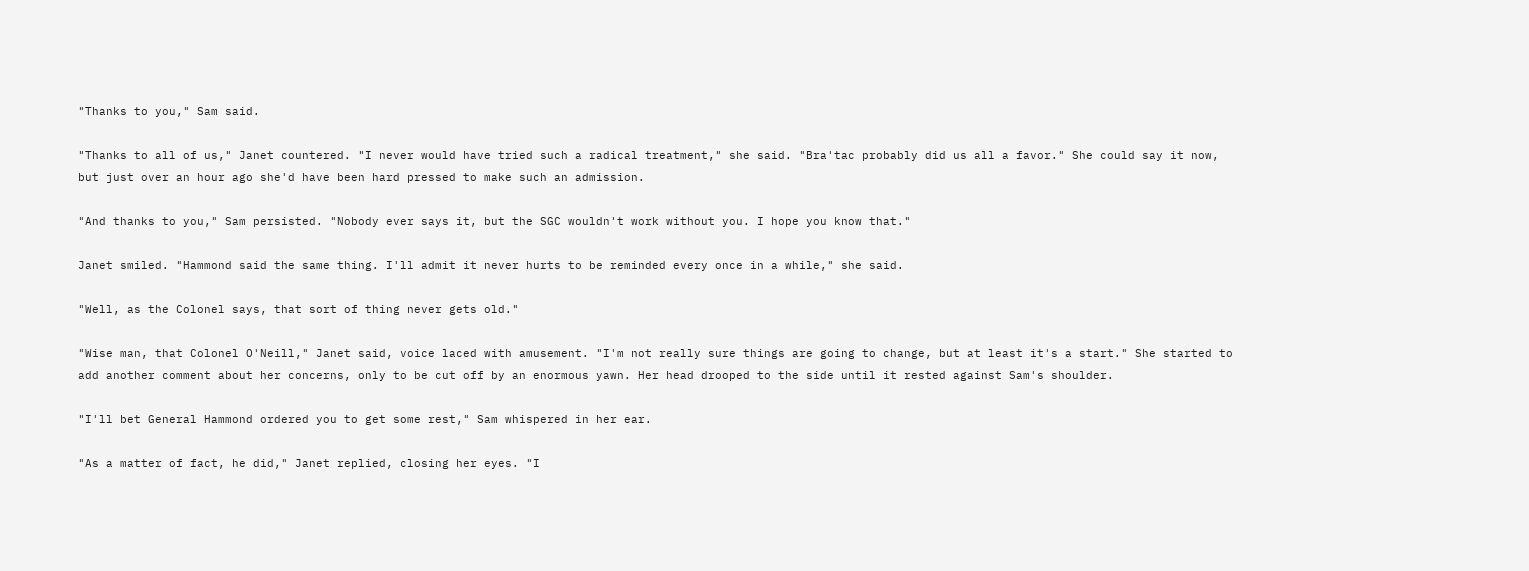"Thanks to you," Sam said.

"Thanks to all of us," Janet countered. "I never would have tried such a radical treatment," she said. "Bra'tac probably did us all a favor." She could say it now, but just over an hour ago she'd have been hard pressed to make such an admission.

"And thanks to you," Sam persisted. "Nobody ever says it, but the SGC wouldn't work without you. I hope you know that."

Janet smiled. "Hammond said the same thing. I'll admit it never hurts to be reminded every once in a while," she said.

"Well, as the Colonel says, that sort of thing never gets old."

"Wise man, that Colonel O'Neill," Janet said, voice laced with amusement. "I'm not really sure things are going to change, but at least it's a start." She started to add another comment about her concerns, only to be cut off by an enormous yawn. Her head drooped to the side until it rested against Sam's shoulder.

"I'll bet General Hammond ordered you to get some rest," Sam whispered in her ear.

"As a matter of fact, he did," Janet replied, closing her eyes. "I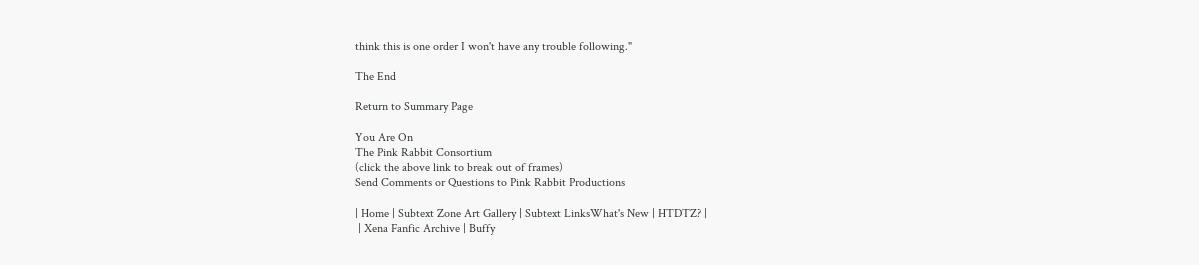think this is one order I won't have any trouble following."

The End

Return to Summary Page

You Are On
The Pink Rabbit Consortium
(click the above link to break out of frames)
Send Comments or Questions to Pink Rabbit Productions

| Home | Subtext Zone Art Gallery | Subtext LinksWhat's New | HTDTZ? |
 | Xena Fanfic Archive | Buffy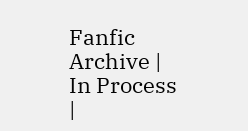Fanfic Archive | In Process |